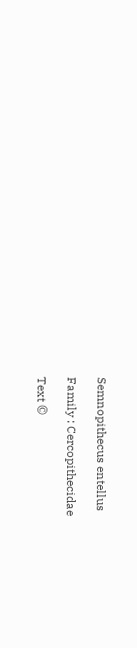Semnopithecus entellus

Family : Cercopithecidae

Text ©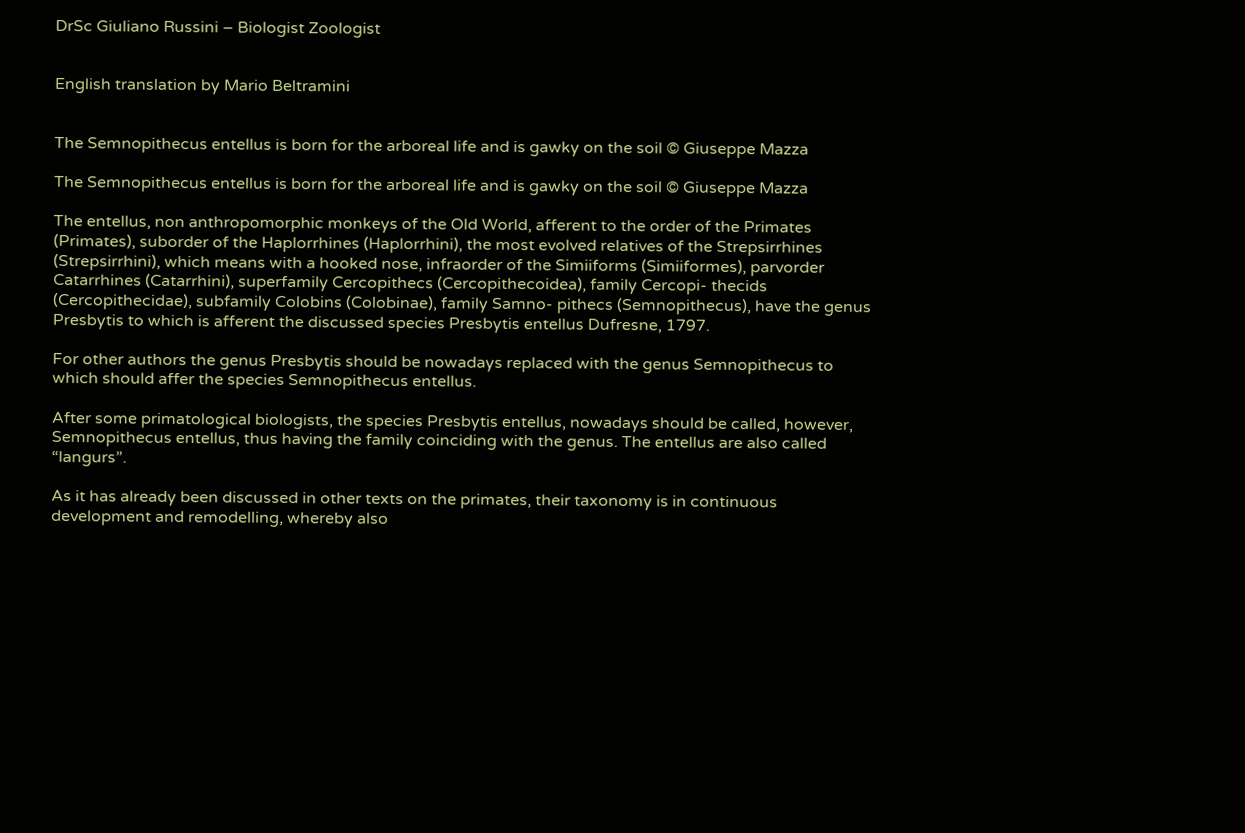DrSc Giuliano Russini – Biologist Zoologist


English translation by Mario Beltramini


The Semnopithecus entellus is born for the arboreal life and is gawky on the soil © Giuseppe Mazza

The Semnopithecus entellus is born for the arboreal life and is gawky on the soil © Giuseppe Mazza

The entellus, non anthropomorphic monkeys of the Old World, afferent to the order of the Primates (Primates), suborder of the Haplorrhines (Haplorrhini), the most evolved relatives of the Strepsirrhines (Strepsirrhini), which means with a hooked nose, infraorder of the Simiiforms (Simiiformes), parvorder Catarrhines (Catarrhini), superfamily Cercopithecs (Cercopithecoidea), family Cercopi- thecids (Cercopithecidae), subfamily Colobins (Colobinae), family Samno- pithecs (Semnopithecus), have the genus Presbytis to which is afferent the discussed species Presbytis entellus Dufresne, 1797.

For other authors the genus Presbytis should be nowadays replaced with the genus Semnopithecus to which should affer the species Semnopithecus entellus.

After some primatological biologists, the species Presbytis entellus, nowadays should be called, however, Semnopithecus entellus, thus having the family coinciding with the genus. The entellus are also called “langurs”.

As it has already been discussed in other texts on the primates, their taxonomy is in continuous development and remodelling, whereby also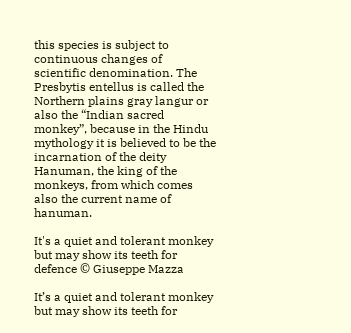this species is subject to continuous changes of scientific denomination. The Presbytis entellus is called the Northern plains gray langur or also the “Indian sacred monkey”, because in the Hindu mythology it is believed to be the incarnation of the deity Hanuman, the king of the monkeys, from which comes also the current name of hanuman.

It's a quiet and tolerant monkey but may show its teeth for defence © Giuseppe Mazza

It’s a quiet and tolerant monkey but may show its teeth for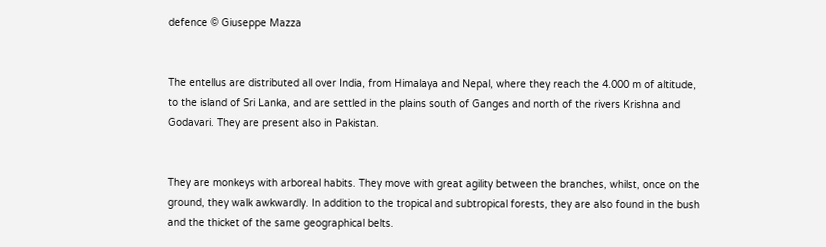defence © Giuseppe Mazza


The entellus are distributed all over India, from Himalaya and Nepal, where they reach the 4.000 m of altitude, to the island of Sri Lanka, and are settled in the plains south of Ganges and north of the rivers Krishna and Godavari. They are present also in Pakistan.


They are monkeys with arboreal habits. They move with great agility between the branches, whilst, once on the ground, they walk awkwardly. In addition to the tropical and subtropical forests, they are also found in the bush and the thicket of the same geographical belts.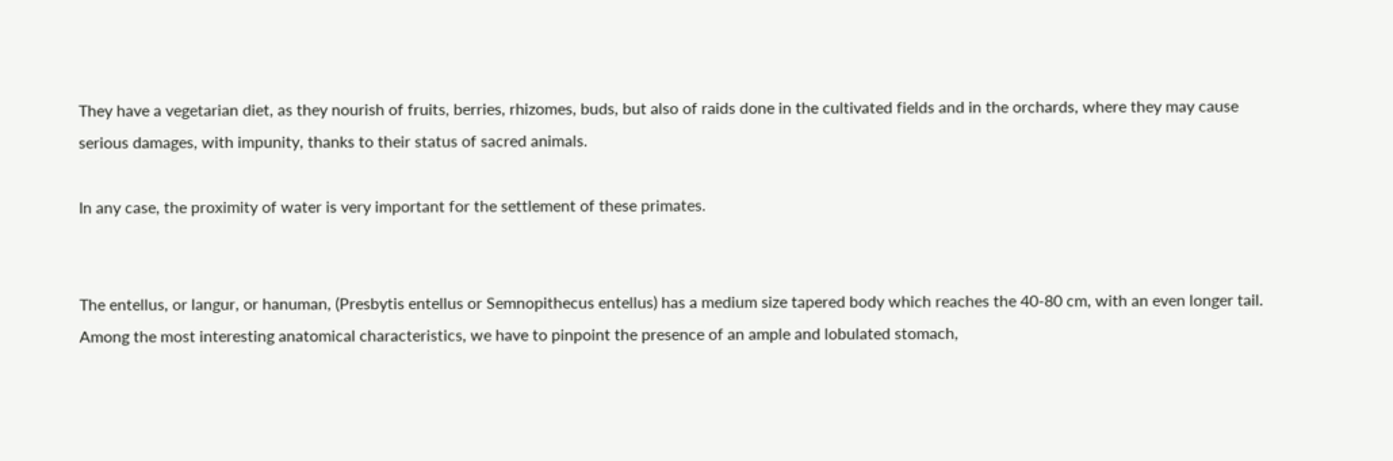They have a vegetarian diet, as they nourish of fruits, berries, rhizomes, buds, but also of raids done in the cultivated fields and in the orchards, where they may cause serious damages, with impunity, thanks to their status of sacred animals.

In any case, the proximity of water is very important for the settlement of these primates.


The entellus, or langur, or hanuman, (Presbytis entellus or Semnopithecus entellus) has a medium size tapered body which reaches the 40-80 cm, with an even longer tail. Among the most interesting anatomical characteristics, we have to pinpoint the presence of an ample and lobulated stomach,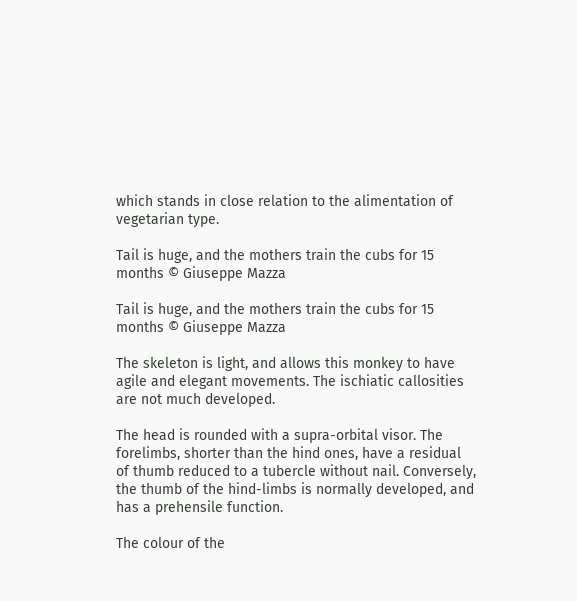which stands in close relation to the alimentation of vegetarian type.

Tail is huge, and the mothers train the cubs for 15 months © Giuseppe Mazza

Tail is huge, and the mothers train the cubs for 15 months © Giuseppe Mazza

The skeleton is light, and allows this monkey to have agile and elegant movements. The ischiatic callosities are not much developed.

The head is rounded with a supra-orbital visor. The forelimbs, shorter than the hind ones, have a residual of thumb reduced to a tubercle without nail. Conversely, the thumb of the hind-limbs is normally developed, and has a prehensile function.

The colour of the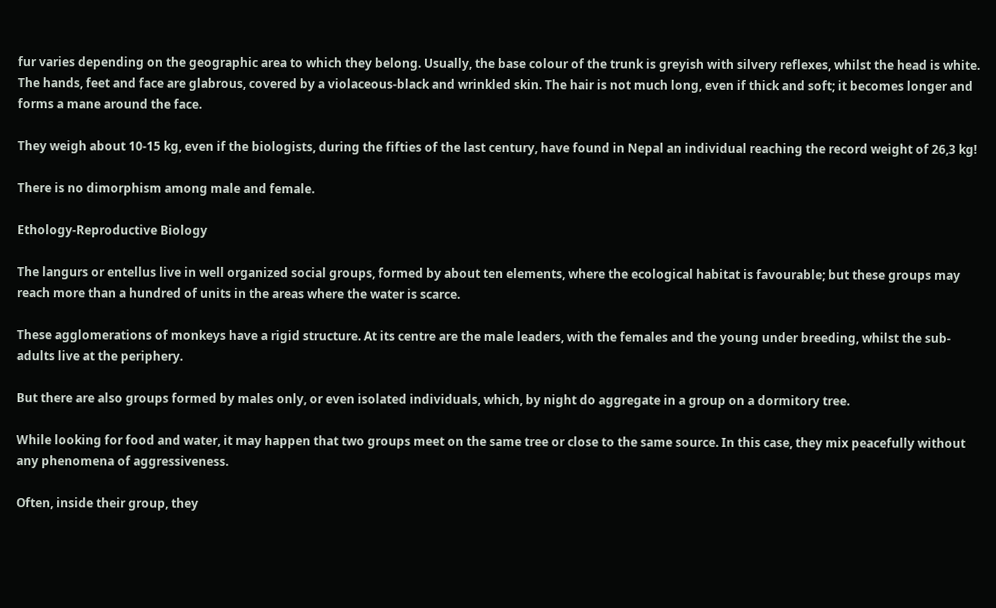fur varies depending on the geographic area to which they belong. Usually, the base colour of the trunk is greyish with silvery reflexes, whilst the head is white. The hands, feet and face are glabrous, covered by a violaceous-black and wrinkled skin. The hair is not much long, even if thick and soft; it becomes longer and forms a mane around the face.

They weigh about 10-15 kg, even if the biologists, during the fifties of the last century, have found in Nepal an individual reaching the record weight of 26,3 kg!

There is no dimorphism among male and female.

Ethology-Reproductive Biology

The langurs or entellus live in well organized social groups, formed by about ten elements, where the ecological habitat is favourable; but these groups may reach more than a hundred of units in the areas where the water is scarce.

These agglomerations of monkeys have a rigid structure. At its centre are the male leaders, with the females and the young under breeding, whilst the sub-adults live at the periphery.

But there are also groups formed by males only, or even isolated individuals, which, by night do aggregate in a group on a dormitory tree.

While looking for food and water, it may happen that two groups meet on the same tree or close to the same source. In this case, they mix peacefully without any phenomena of aggressiveness.

Often, inside their group, they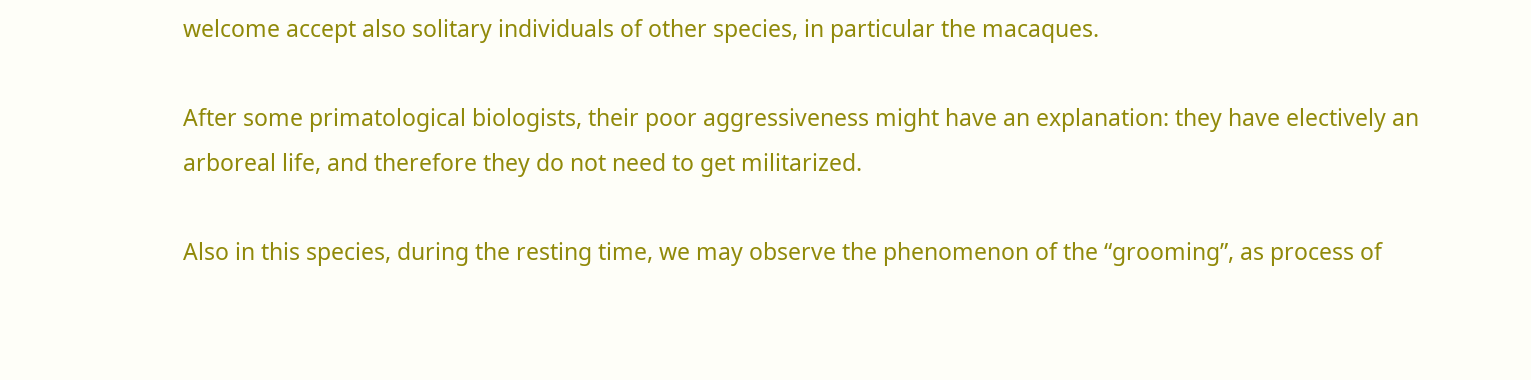welcome accept also solitary individuals of other species, in particular the macaques.

After some primatological biologists, their poor aggressiveness might have an explanation: they have electively an arboreal life, and therefore they do not need to get militarized.

Also in this species, during the resting time, we may observe the phenomenon of the “grooming”, as process of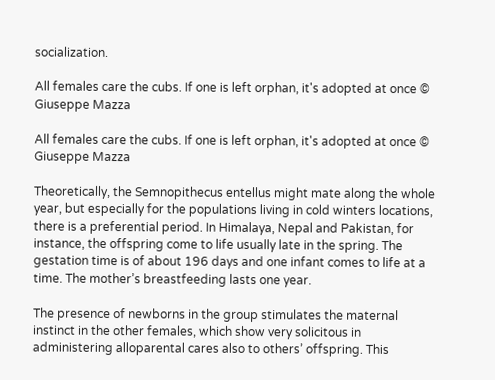socialization.

All females care the cubs. If one is left orphan, it's adopted at once © Giuseppe Mazza

All females care the cubs. If one is left orphan, it's adopted at once © Giuseppe Mazza

Theoretically, the Semnopithecus entellus might mate along the whole year, but especially for the populations living in cold winters locations, there is a preferential period. In Himalaya, Nepal and Pakistan, for instance, the offspring come to life usually late in the spring. The gestation time is of about 196 days and one infant comes to life at a time. The mother’s breastfeeding lasts one year.

The presence of newborns in the group stimulates the maternal instinct in the other females, which show very solicitous in administering alloparental cares also to others’ offspring. This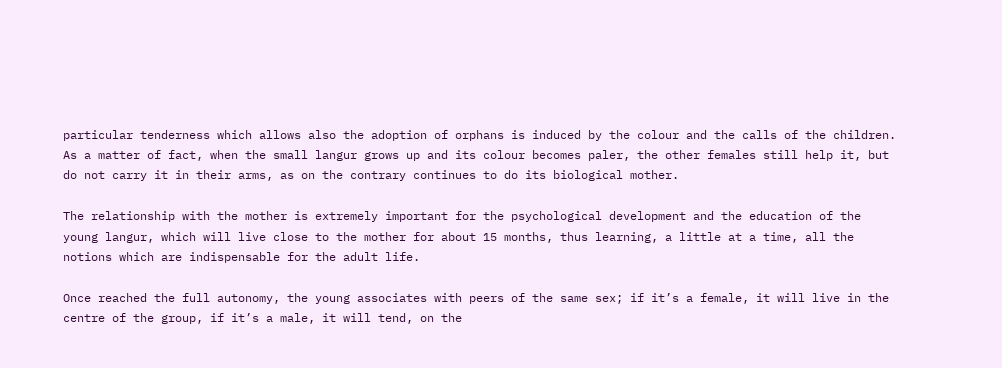particular tenderness which allows also the adoption of orphans is induced by the colour and the calls of the children. As a matter of fact, when the small langur grows up and its colour becomes paler, the other females still help it, but do not carry it in their arms, as on the contrary continues to do its biological mother.

The relationship with the mother is extremely important for the psychological development and the education of the young langur, which will live close to the mother for about 15 months, thus learning, a little at a time, all the notions which are indispensable for the adult life.

Once reached the full autonomy, the young associates with peers of the same sex; if it’s a female, it will live in the centre of the group, if it’s a male, it will tend, on the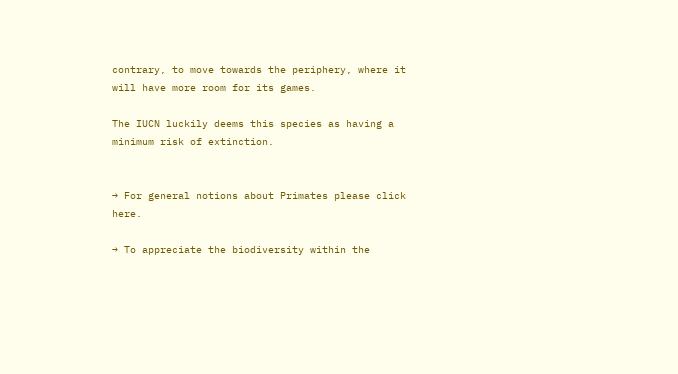contrary, to move towards the periphery, where it will have more room for its games.

The IUCN luckily deems this species as having a minimum risk of extinction.


→ For general notions about Primates please click here.

→ To appreciate the biodiversity within the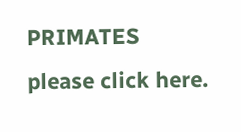PRIMATES please click here.